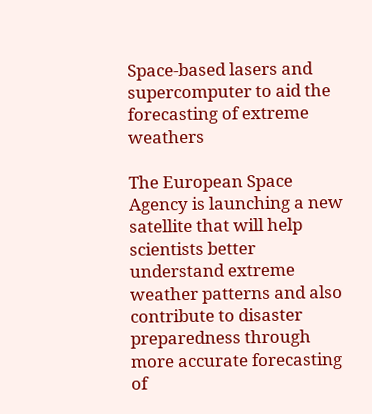Space-based lasers and supercomputer to aid the forecasting of extreme weathers

The European Space Agency is launching a new satellite that will help scientists better understand extreme weather patterns and also contribute to disaster preparedness through more accurate forecasting of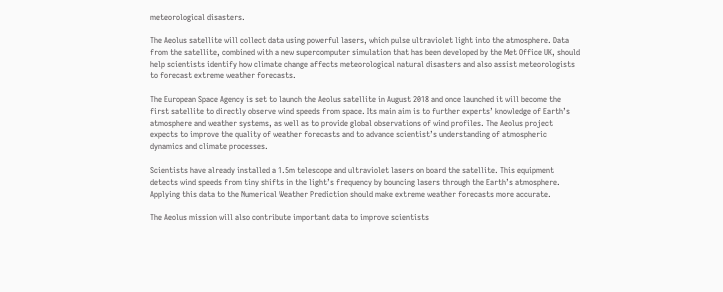meteorological disasters.

The Aeolus satellite will collect data using powerful lasers, which pulse ultraviolet light into the atmosphere. Data from the satellite, combined with a new supercomputer simulation that has been developed by the Met Office UK, should help scientists identify how climate change affects meteorological natural disasters and also assist meteorologists to forecast extreme weather forecasts.

The European Space Agency is set to launch the Aeolus satellite in August 2018 and once launched it will become the first satellite to directly observe wind speeds from space. Its main aim is to further experts’ knowledge of Earth’s atmosphere and weather systems, as well as to provide global observations of wind profiles. The Aeolus project expects to improve the quality of weather forecasts and to advance scientist’s understanding of atmospheric dynamics and climate processes.

Scientists have already installed a 1.5m telescope and ultraviolet lasers on board the satellite. This equipment detects wind speeds from tiny shifts in the light’s frequency by bouncing lasers through the Earth’s atmosphere. Applying this data to the Numerical Weather Prediction should make extreme weather forecasts more accurate.

The Aeolus mission will also contribute important data to improve scientists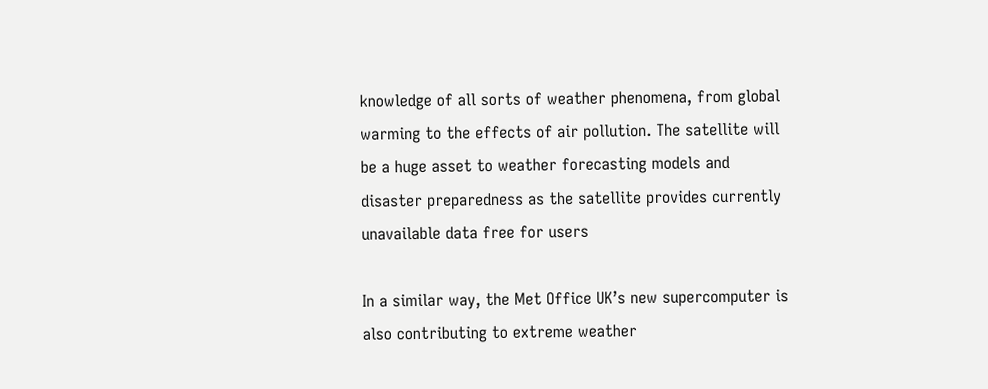knowledge of all sorts of weather phenomena, from global warming to the effects of air pollution. The satellite will be a huge asset to weather forecasting models and disaster preparedness as the satellite provides currently unavailable data free for users

In a similar way, the Met Office UK’s new supercomputer is also contributing to extreme weather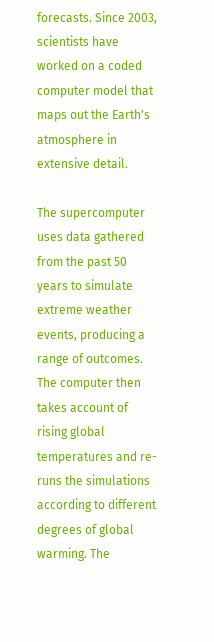forecasts. Since 2003, scientists have worked on a coded computer model that maps out the Earth's atmosphere in extensive detail.

The supercomputer uses data gathered from the past 50 years to simulate extreme weather events, producing a range of outcomes. The computer then takes account of rising global temperatures and re-runs the simulations according to different degrees of global warming. The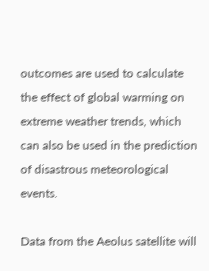outcomes are used to calculate the effect of global warming on extreme weather trends, which can also be used in the prediction of disastrous meteorological events.

Data from the Aeolus satellite will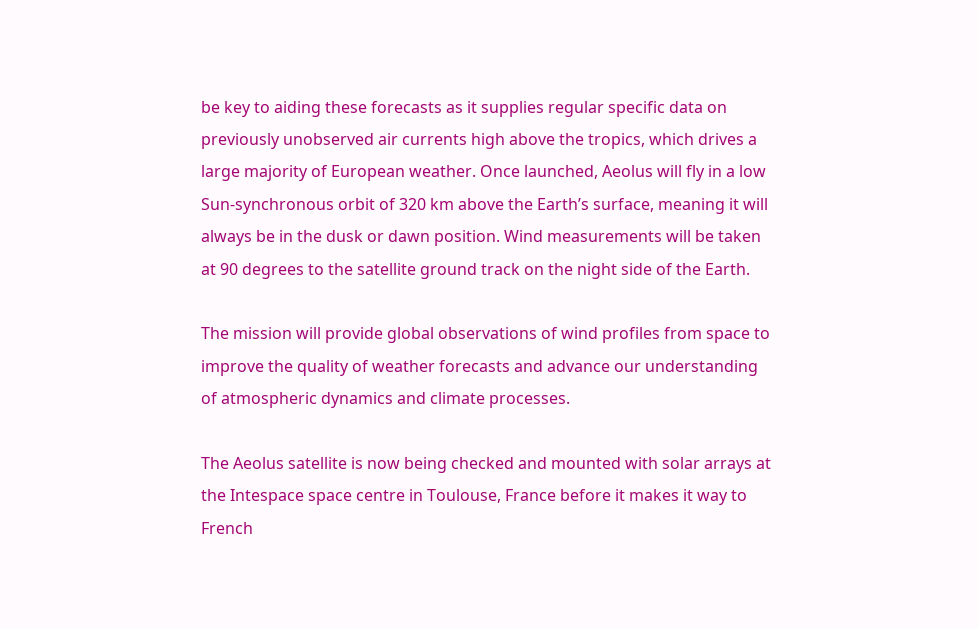be key to aiding these forecasts as it supplies regular specific data on previously unobserved air currents high above the tropics, which drives a large majority of European weather. Once launched, Aeolus will fly in a low Sun-synchronous orbit of 320 km above the Earth’s surface, meaning it will always be in the dusk or dawn position. Wind measurements will be taken at 90 degrees to the satellite ground track on the night side of the Earth.

The mission will provide global observations of wind profiles from space to improve the quality of weather forecasts and advance our understanding of atmospheric dynamics and climate processes.

The Aeolus satellite is now being checked and mounted with solar arrays at the Intespace space centre in Toulouse, France before it makes it way to French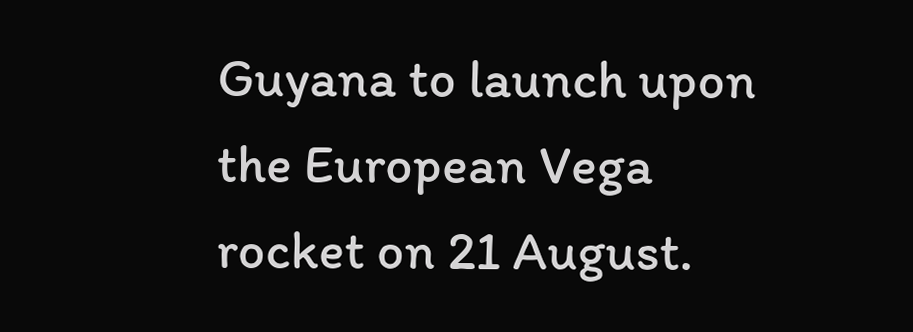Guyana to launch upon the European Vega rocket on 21 August.